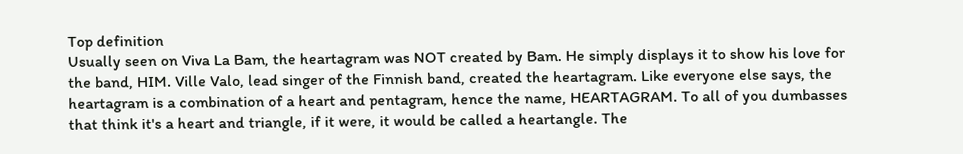Top definition
Usually seen on Viva La Bam, the heartagram was NOT created by Bam. He simply displays it to show his love for the band, HIM. Ville Valo, lead singer of the Finnish band, created the heartagram. Like everyone else says, the heartagram is a combination of a heart and pentagram, hence the name, HEARTAGRAM. To all of you dumbasses that think it's a heart and triangle, if it were, it would be called a heartangle. The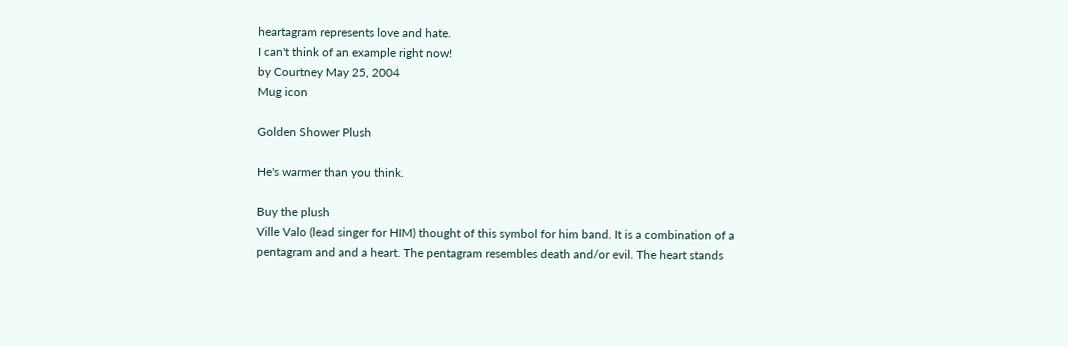heartagram represents love and hate.
I can't think of an example right now!
by Courtney May 25, 2004
Mug icon

Golden Shower Plush

He's warmer than you think.

Buy the plush
Ville Valo (lead singer for HIM) thought of this symbol for him band. It is a combination of a pentagram and and a heart. The pentagram resembles death and/or evil. The heart stands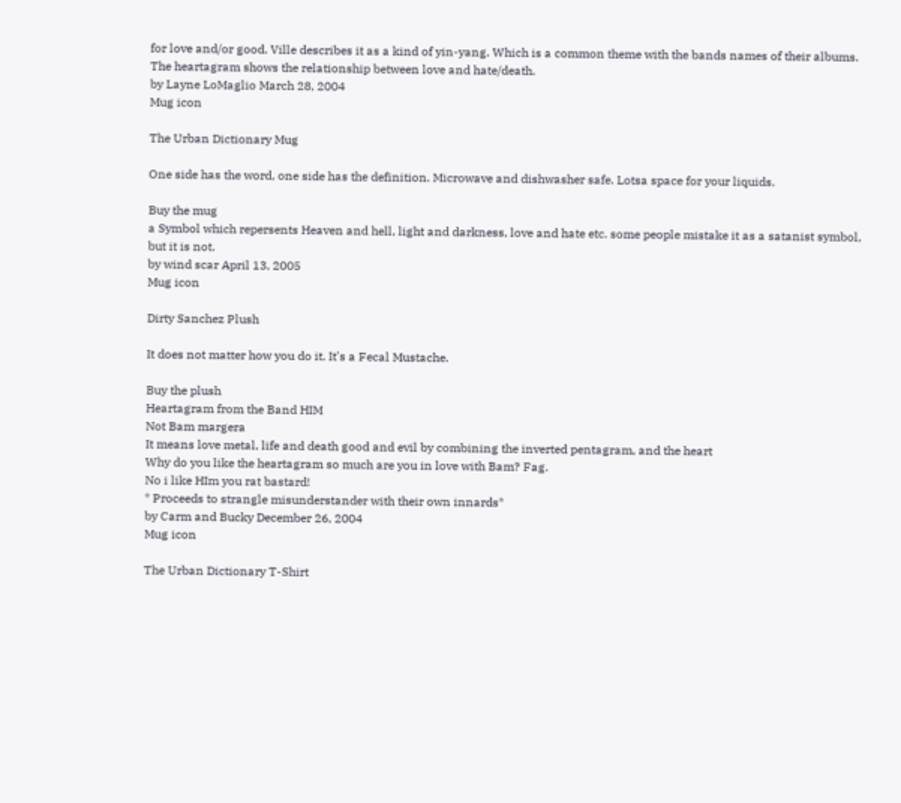for love and/or good. Ville describes it as a kind of yin-yang. Which is a common theme with the bands names of their albums.
The heartagram shows the relationship between love and hate/death.
by Layne LoMaglio March 28, 2004
Mug icon

The Urban Dictionary Mug

One side has the word, one side has the definition. Microwave and dishwasher safe. Lotsa space for your liquids.

Buy the mug
a Symbol which repersents Heaven and hell, light and darkness, love and hate etc. some people mistake it as a satanist symbol, but it is not.
by wind scar April 13, 2005
Mug icon

Dirty Sanchez Plush

It does not matter how you do it. It's a Fecal Mustache.

Buy the plush
Heartagram from the Band HIM
Not Bam margera
It means love metal, life and death good and evil by combining the inverted pentagram, and the heart
Why do you like the heartagram so much are you in love with Bam? Fag.
No i like HIm you rat bastard!
* Proceeds to strangle misunderstander with their own innards*
by Carm and Bucky December 26, 2004
Mug icon

The Urban Dictionary T-Shirt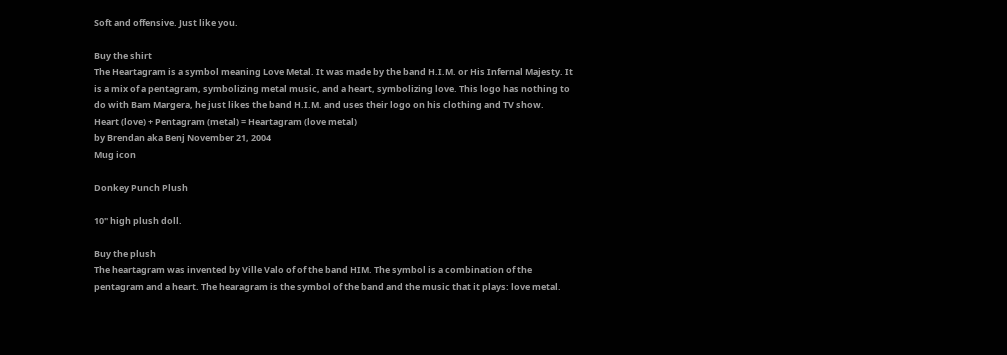Soft and offensive. Just like you.

Buy the shirt
The Heartagram is a symbol meaning Love Metal. It was made by the band H.I.M. or His Infernal Majesty. It is a mix of a pentagram, symbolizing metal music, and a heart, symbolizing love. This logo has nothing to do with Bam Margera, he just likes the band H.I.M. and uses their logo on his clothing and TV show.
Heart (love) + Pentagram (metal) = Heartagram (love metal)
by Brendan aka Benj November 21, 2004
Mug icon

Donkey Punch Plush

10" high plush doll.

Buy the plush
The heartagram was invented by Ville Valo of of the band HIM. The symbol is a combination of the pentagram and a heart. The hearagram is the symbol of the band and the music that it plays: love metal.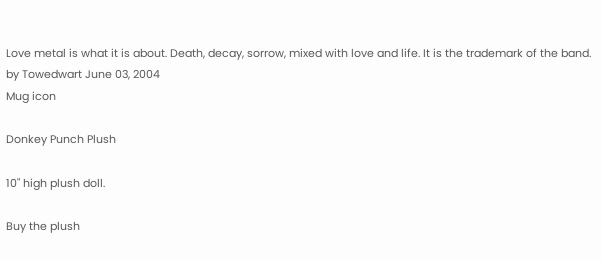Love metal is what it is about. Death, decay, sorrow, mixed with love and life. It is the trademark of the band.
by Towedwart June 03, 2004
Mug icon

Donkey Punch Plush

10" high plush doll.

Buy the plush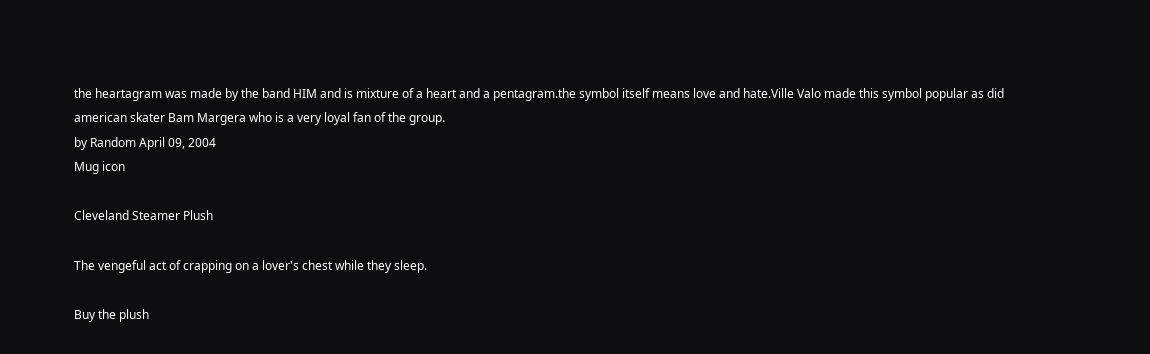the heartagram was made by the band HIM and is mixture of a heart and a pentagram.the symbol itself means love and hate.Ville Valo made this symbol popular as did american skater Bam Margera who is a very loyal fan of the group.
by Random April 09, 2004
Mug icon

Cleveland Steamer Plush

The vengeful act of crapping on a lover's chest while they sleep.

Buy the plush